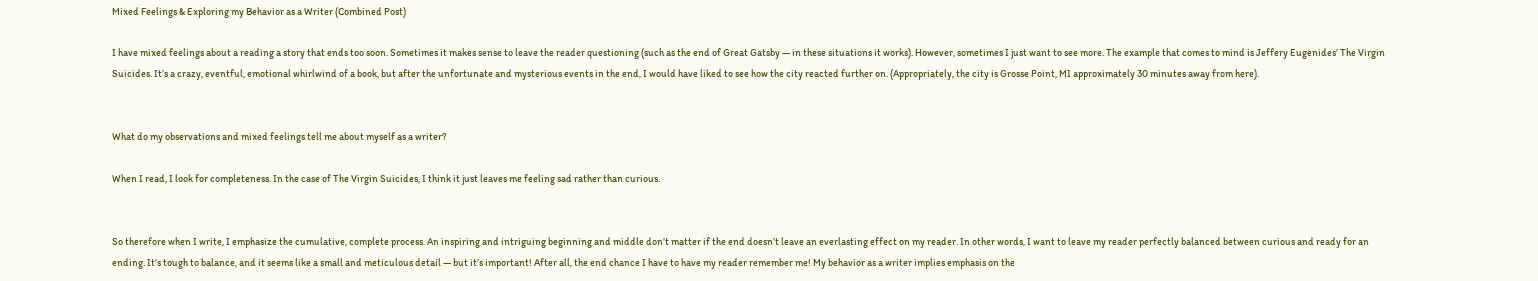Mixed Feelings & Exploring my Behavior as a Writer (Combined Post)

I have mixed feelings about a reading a story that ends too soon. Sometimes it makes sense to leave the reader questioning (such as the end of Great Gatsby — in these situations it works). However, sometimes I just want to see more. The example that comes to mind is Jeffery Eugenides’ The Virgin Suicides. It’s a crazy, eventful, emotional whirlwind of a book, but after the unfortunate and mysterious events in the end, I would have liked to see how the city reacted further on. (Appropriately, the city is Grosse Point, MI approximately 30 minutes away from here).


What do my observations and mixed feelings tell me about myself as a writer?

When I read, I look for completeness. In the case of The Virgin Suicides, I think it just leaves me feeling sad rather than curious.


So therefore when I write, I emphasize the cumulative, complete process. An inspiring and intriguing beginning and middle don’t matter if the end doesn’t leave an everlasting effect on my reader. In other words, I want to leave my reader perfectly balanced between curious and ready for an ending. It’s tough to balance, and it seems like a small and meticulous detail — but it’s important! After all, the end chance I have to have my reader remember me! My behavior as a writer implies emphasis on the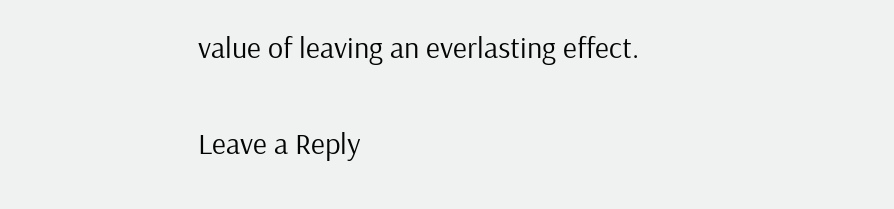value of leaving an everlasting effect.

Leave a Reply